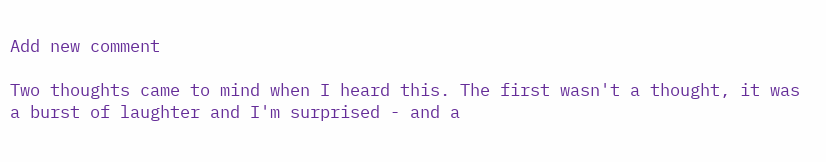Add new comment

Two thoughts came to mind when I heard this. The first wasn't a thought, it was a burst of laughter and I'm surprised - and a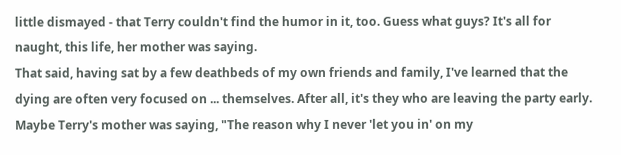little dismayed - that Terry couldn't find the humor in it, too. Guess what guys? It's all for naught, this life, her mother was saying.
That said, having sat by a few deathbeds of my own friends and family, I've learned that the dying are often very focused on ... themselves. After all, it's they who are leaving the party early.
Maybe Terry's mother was saying, "The reason why I never 'let you in' on my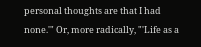personal thoughts are that I had none.'" Or, more radically, "'Life as a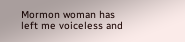Mormon woman has left me voiceless and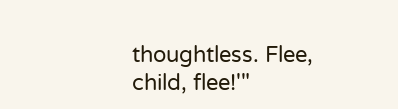thoughtless. Flee, child, flee!'"